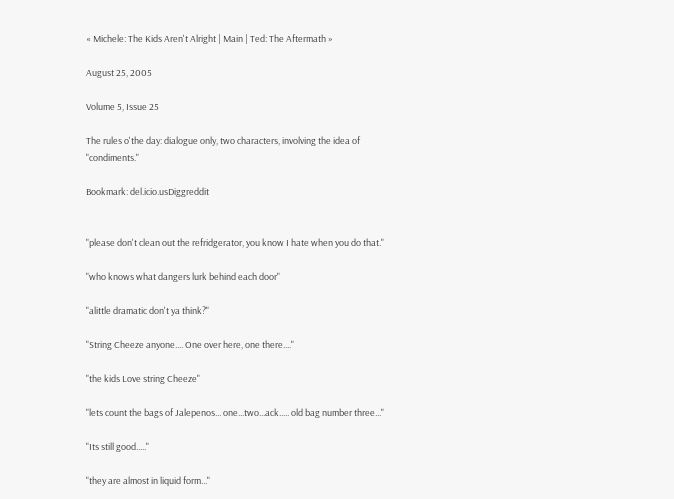« Michele: The Kids Aren't Alright | Main | Ted: The Aftermath »

August 25, 2005

Volume 5, Issue 25

The rules o'the day: dialogue only, two characters, involving the idea of "condiments."

Bookmark: del.icio.usDiggreddit


"please don't clean out the refridgerator, you know I hate when you do that."

"who knows what dangers lurk behind each door"

"alittle dramatic don't ya think?"

"String Cheeze anyone.... One over here, one there...."

"the kids Love string Cheeze"

"lets count the bags of Jalepenos... one...two...ack..... old bag number three..."

"Its still good....."

"they are almost in liquid form..."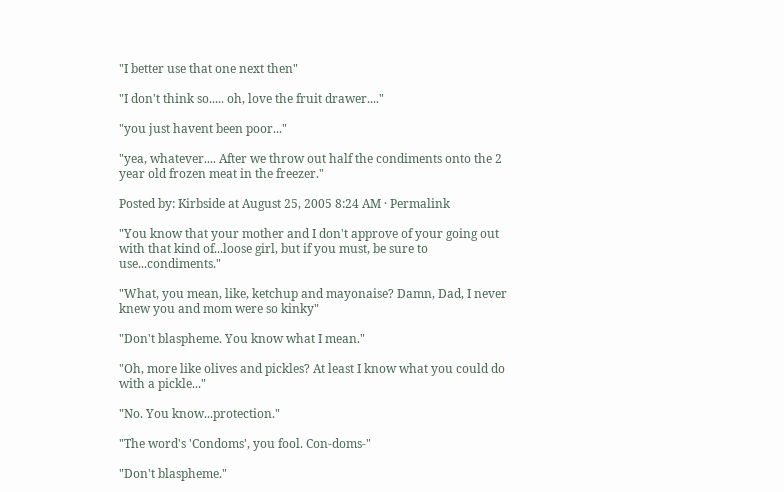"I better use that one next then"

"I don't think so..... oh, love the fruit drawer...."

"you just havent been poor..."

"yea, whatever.... After we throw out half the condiments onto the 2 year old frozen meat in the freezer."

Posted by: Kirbside at August 25, 2005 8:24 AM · Permalink

"You know that your mother and I don't approve of your going out with that kind of...loose girl, but if you must, be sure to use...condiments."

"What, you mean, like, ketchup and mayonaise? Damn, Dad, I never knew you and mom were so kinky"

"Don't blaspheme. You know what I mean."

"Oh, more like olives and pickles? At least I know what you could do with a pickle..."

"No. You know...protection."

"The word's 'Condoms', you fool. Con-doms-"

"Don't blaspheme."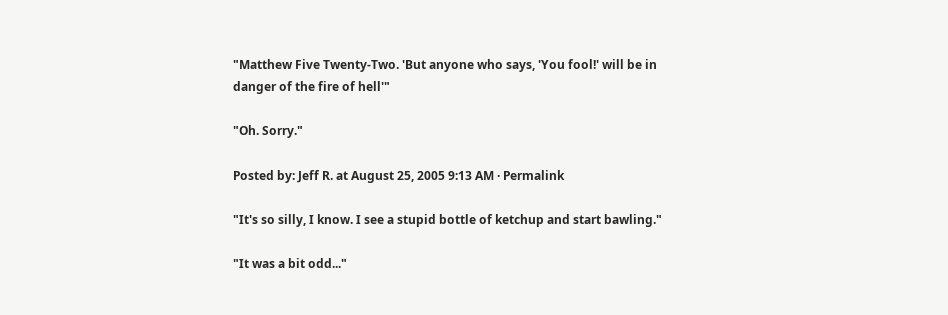"Matthew Five Twenty-Two. 'But anyone who says, 'You fool!' will be in danger of the fire of hell'"

"Oh. Sorry."

Posted by: Jeff R. at August 25, 2005 9:13 AM · Permalink

"It's so silly, I know. I see a stupid bottle of ketchup and start bawling."

"It was a bit odd..."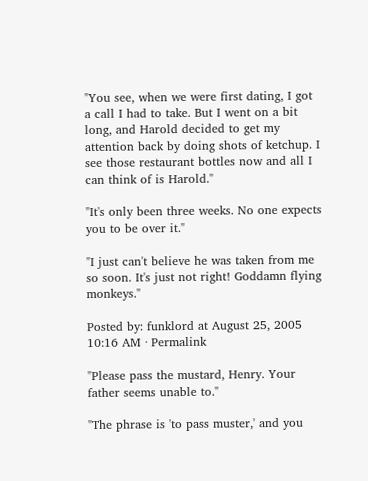"You see, when we were first dating, I got a call I had to take. But I went on a bit long, and Harold decided to get my attention back by doing shots of ketchup. I see those restaurant bottles now and all I can think of is Harold."

"It's only been three weeks. No one expects you to be over it."

"I just can't believe he was taken from me so soon. It's just not right! Goddamn flying monkeys."

Posted by: funklord at August 25, 2005 10:16 AM · Permalink

"Please pass the mustard, Henry. Your father seems unable to."

"The phrase is 'to pass muster,' and you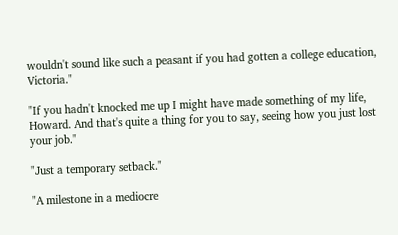wouldn't sound like such a peasant if you had gotten a college education, Victoria."

"If you hadn't knocked me up I might have made something of my life, Howard. And that's quite a thing for you to say, seeing how you just lost your job."

"Just a temporary setback."

"A milestone in a mediocre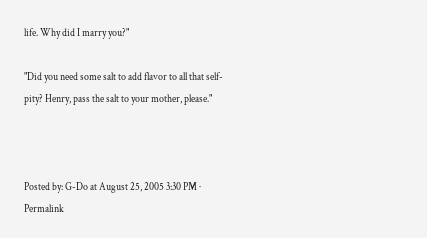life. Why did I marry you?"

"Did you need some salt to add flavor to all that self-pity? Henry, pass the salt to your mother, please."



Posted by: G-Do at August 25, 2005 3:30 PM · Permalink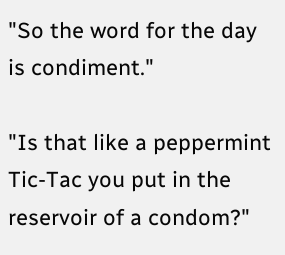"So the word for the day is condiment."

"Is that like a peppermint Tic-Tac you put in the reservoir of a condom?"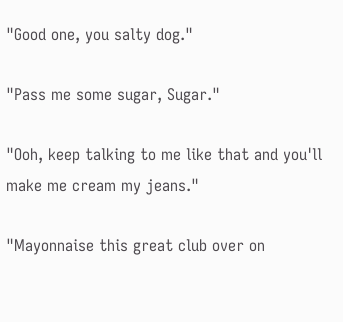"Good one, you salty dog."

"Pass me some sugar, Sugar."

"Ooh, keep talking to me like that and you'll make me cream my jeans."

"Mayonnaise this great club over on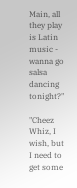Main, all they play is Latin music - wanna go salsa dancing tonight?"

"Cheez Whiz, I wish, but I need to get some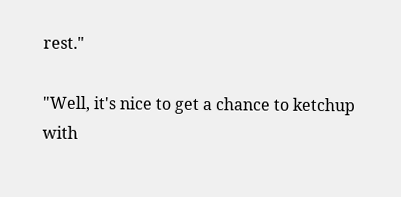rest."

"Well, it's nice to get a chance to ketchup with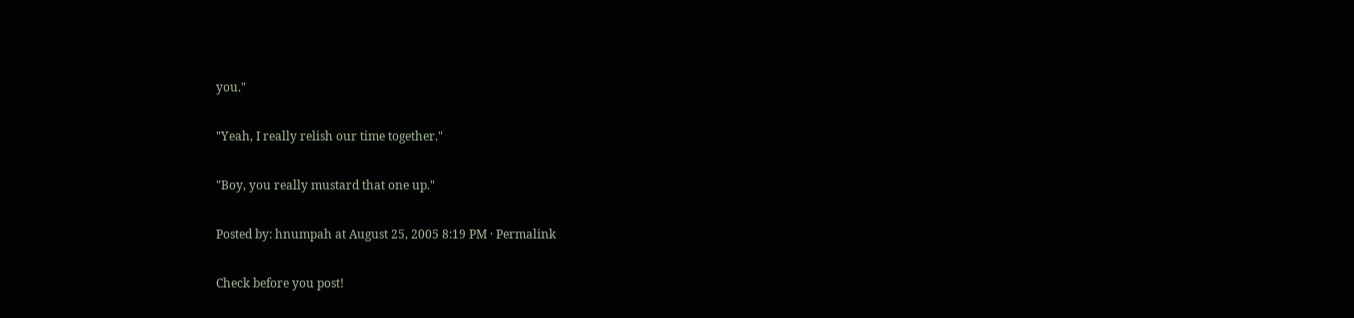you."

"Yeah, I really relish our time together."

"Boy, you really mustard that one up."

Posted by: hnumpah at August 25, 2005 8:19 PM · Permalink

Check before you post!